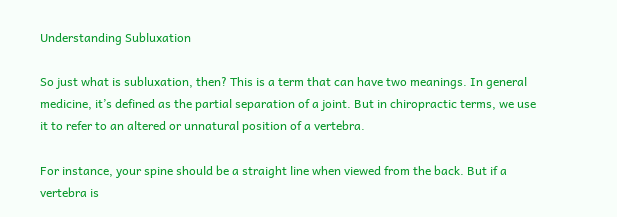Understanding Subluxation

So just what is subluxation, then? This is a term that can have two meanings. In general medicine, it’s defined as the partial separation of a joint. But in chiropractic terms, we use it to refer to an altered or unnatural position of a vertebra.

For instance, your spine should be a straight line when viewed from the back. But if a vertebra is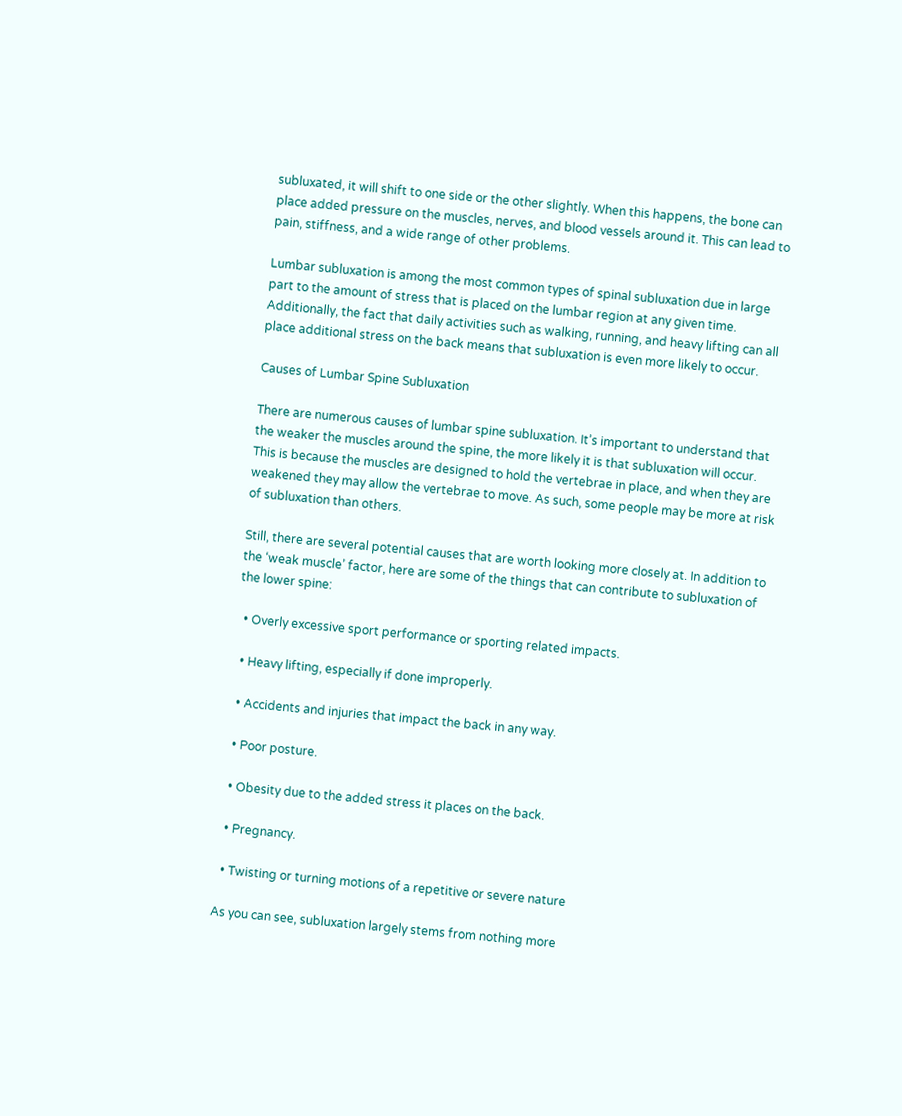subluxated, it will shift to one side or the other slightly. When this happens, the bone can place added pressure on the muscles, nerves, and blood vessels around it. This can lead to pain, stiffness, and a wide range of other problems.

Lumbar subluxation is among the most common types of spinal subluxation due in large part to the amount of stress that is placed on the lumbar region at any given time. Additionally, the fact that daily activities such as walking, running, and heavy lifting can all place additional stress on the back means that subluxation is even more likely to occur.

Causes of Lumbar Spine Subluxation

There are numerous causes of lumbar spine subluxation. It’s important to understand that the weaker the muscles around the spine, the more likely it is that subluxation will occur. This is because the muscles are designed to hold the vertebrae in place, and when they are weakened they may allow the vertebrae to move. As such, some people may be more at risk of subluxation than others.

Still, there are several potential causes that are worth looking more closely at. In addition to the ‘weak muscle’ factor, here are some of the things that can contribute to subluxation of the lower spine:

  • Overly excessive sport performance or sporting related impacts.

  • Heavy lifting, especially if done improperly.

  • Accidents and injuries that impact the back in any way.

  • Poor posture.

  • Obesity due to the added stress it places on the back.

  • Pregnancy.

  • Twisting or turning motions of a repetitive or severe nature

As you can see, subluxation largely stems from nothing more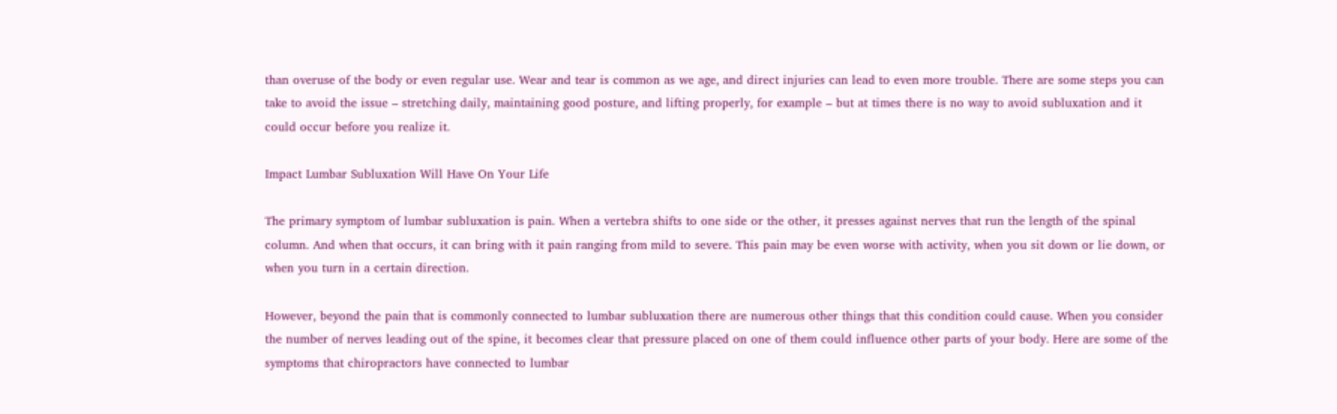than overuse of the body or even regular use. Wear and tear is common as we age, and direct injuries can lead to even more trouble. There are some steps you can take to avoid the issue – stretching daily, maintaining good posture, and lifting properly, for example – but at times there is no way to avoid subluxation and it could occur before you realize it.

Impact Lumbar Subluxation Will Have On Your Life

The primary symptom of lumbar subluxation is pain. When a vertebra shifts to one side or the other, it presses against nerves that run the length of the spinal column. And when that occurs, it can bring with it pain ranging from mild to severe. This pain may be even worse with activity, when you sit down or lie down, or when you turn in a certain direction.

However, beyond the pain that is commonly connected to lumbar subluxation there are numerous other things that this condition could cause. When you consider the number of nerves leading out of the spine, it becomes clear that pressure placed on one of them could influence other parts of your body. Here are some of the symptoms that chiropractors have connected to lumbar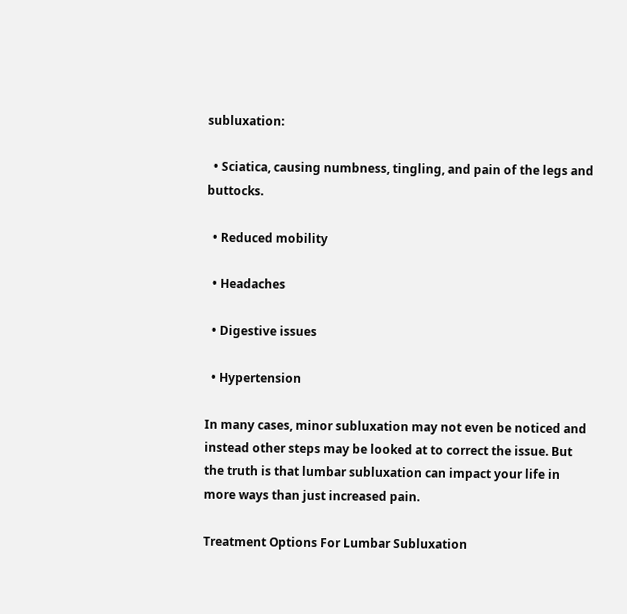subluxation:

  • Sciatica, causing numbness, tingling, and pain of the legs and buttocks.

  • Reduced mobility

  • Headaches

  • Digestive issues

  • Hypertension

In many cases, minor subluxation may not even be noticed and instead other steps may be looked at to correct the issue. But the truth is that lumbar subluxation can impact your life in more ways than just increased pain.

Treatment Options For Lumbar Subluxation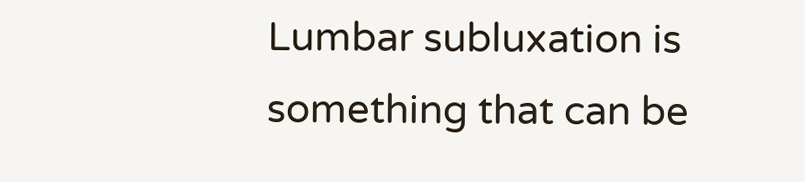Lumbar subluxation is something that can be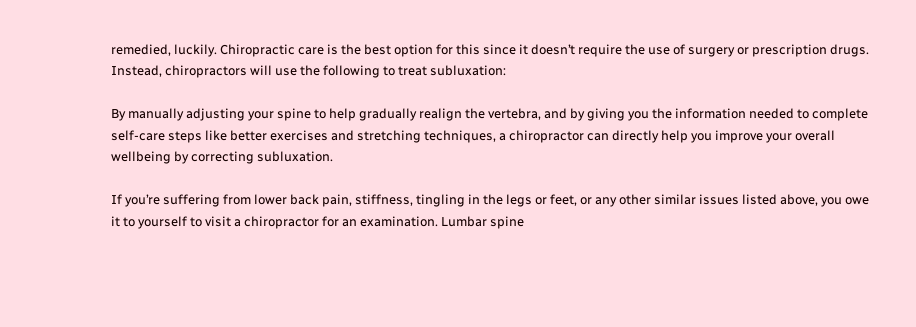remedied, luckily. Chiropractic care is the best option for this since it doesn’t require the use of surgery or prescription drugs. Instead, chiropractors will use the following to treat subluxation:

By manually adjusting your spine to help gradually realign the vertebra, and by giving you the information needed to complete self-care steps like better exercises and stretching techniques, a chiropractor can directly help you improve your overall wellbeing by correcting subluxation.

If you’re suffering from lower back pain, stiffness, tingling in the legs or feet, or any other similar issues listed above, you owe it to yourself to visit a chiropractor for an examination. Lumbar spine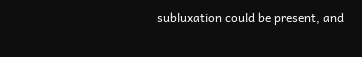subluxation could be present, and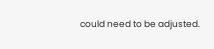could need to be adjusted.